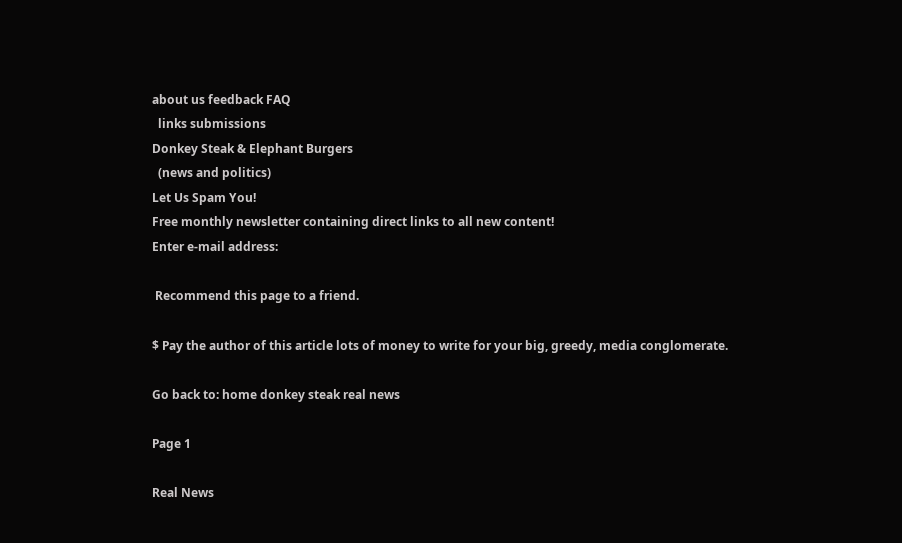about us feedback FAQ
  links submissions
Donkey Steak & Elephant Burgers
  (news and politics)
Let Us Spam You!
Free monthly newsletter containing direct links to all new content!
Enter e-mail address:

 Recommend this page to a friend.

$ Pay the author of this article lots of money to write for your big, greedy, media conglomerate.

Go back to: home donkey steak real news

Page 1

Real News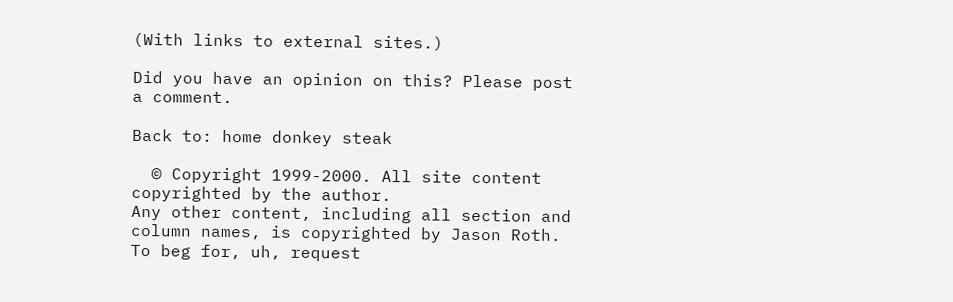(With links to external sites.)

Did you have an opinion on this? Please post a comment.

Back to: home donkey steak

  © Copyright 1999-2000. All site content copyrighted by the author.
Any other content, including all section and column names, is copyrighted by Jason Roth.
To beg for, uh, request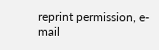reprint permission, e-mail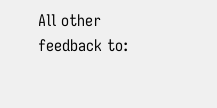All other feedback to: